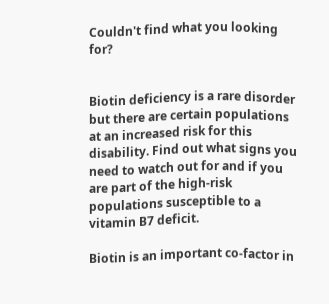Couldn't find what you looking for?


Biotin deficiency is a rare disorder but there are certain populations at an increased risk for this disability. Find out what signs you need to watch out for and if you are part of the high-risk populations susceptible to a vitamin B7 deficit.

Biotin is an important co-factor in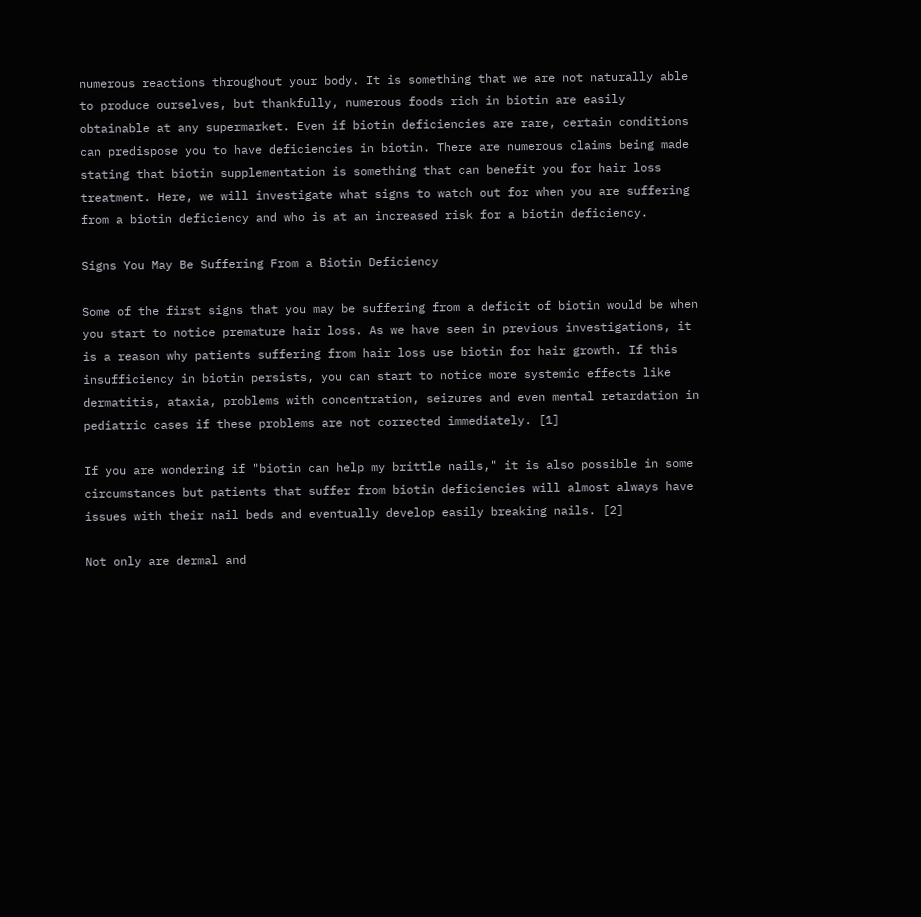numerous reactions throughout your body. It is something that we are not naturally able to produce ourselves, but thankfully, numerous foods rich in biotin are easily obtainable at any supermarket. Even if biotin deficiencies are rare, certain conditions can predispose you to have deficiencies in biotin. There are numerous claims being made stating that biotin supplementation is something that can benefit you for hair loss treatment. Here, we will investigate what signs to watch out for when you are suffering from a biotin deficiency and who is at an increased risk for a biotin deficiency.

Signs You May Be Suffering From a Biotin Deficiency

Some of the first signs that you may be suffering from a deficit of biotin would be when you start to notice premature hair loss. As we have seen in previous investigations, it is a reason why patients suffering from hair loss use biotin for hair growth. If this insufficiency in biotin persists, you can start to notice more systemic effects like dermatitis, ataxia, problems with concentration, seizures and even mental retardation in pediatric cases if these problems are not corrected immediately. [1]

If you are wondering if "biotin can help my brittle nails," it is also possible in some circumstances but patients that suffer from biotin deficiencies will almost always have issues with their nail beds and eventually develop easily breaking nails. [2]

Not only are dermal and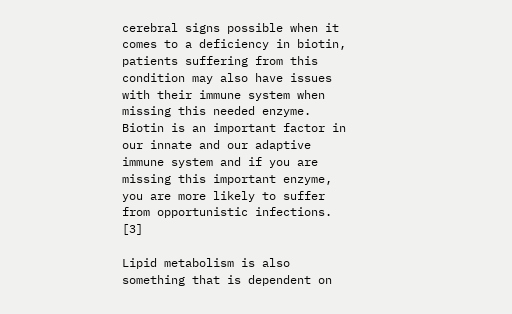cerebral signs possible when it comes to a deficiency in biotin, patients suffering from this condition may also have issues with their immune system when missing this needed enzyme. Biotin is an important factor in our innate and our adaptive immune system and if you are missing this important enzyme, you are more likely to suffer from opportunistic infections. [3]

Lipid metabolism is also something that is dependent on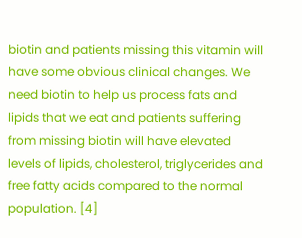biotin and patients missing this vitamin will have some obvious clinical changes. We need biotin to help us process fats and lipids that we eat and patients suffering from missing biotin will have elevated levels of lipids, cholesterol, triglycerides and free fatty acids compared to the normal population. [4]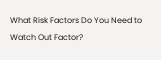What Risk Factors Do You Need to Watch Out Factor?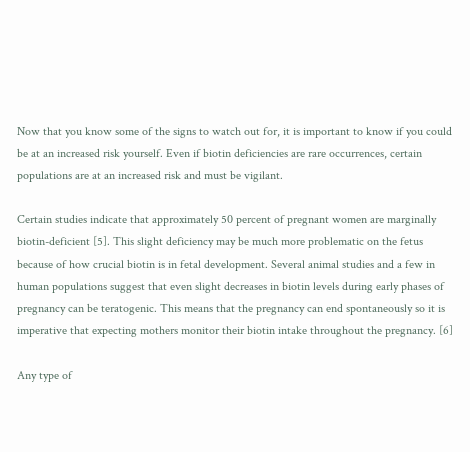Now that you know some of the signs to watch out for, it is important to know if you could be at an increased risk yourself. Even if biotin deficiencies are rare occurrences, certain populations are at an increased risk and must be vigilant.

Certain studies indicate that approximately 50 percent of pregnant women are marginally biotin-deficient [5]. This slight deficiency may be much more problematic on the fetus because of how crucial biotin is in fetal development. Several animal studies and a few in human populations suggest that even slight decreases in biotin levels during early phases of pregnancy can be teratogenic. This means that the pregnancy can end spontaneously so it is imperative that expecting mothers monitor their biotin intake throughout the pregnancy. [6]

Any type of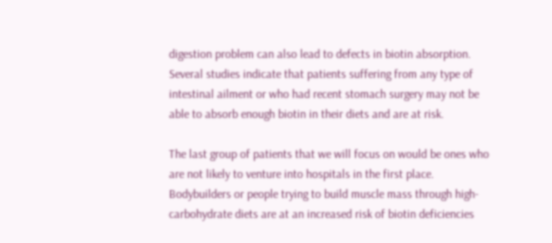digestion problem can also lead to defects in biotin absorption. Several studies indicate that patients suffering from any type of intestinal ailment or who had recent stomach surgery may not be able to absorb enough biotin in their diets and are at risk.

The last group of patients that we will focus on would be ones who are not likely to venture into hospitals in the first place. Bodybuilders or people trying to build muscle mass through high-carbohydrate diets are at an increased risk of biotin deficiencies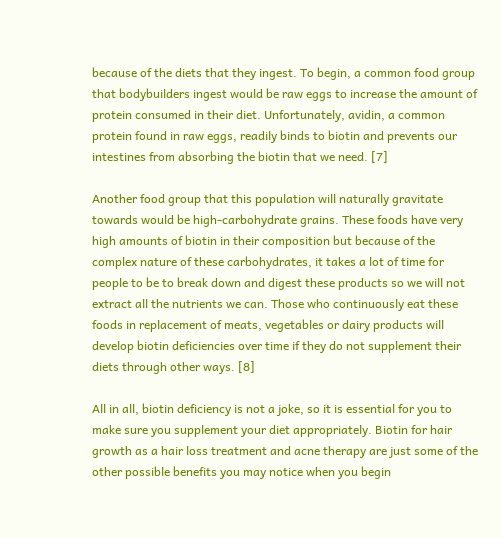because of the diets that they ingest. To begin, a common food group that bodybuilders ingest would be raw eggs to increase the amount of protein consumed in their diet. Unfortunately, avidin, a common protein found in raw eggs, readily binds to biotin and prevents our intestines from absorbing the biotin that we need. [7]

Another food group that this population will naturally gravitate towards would be high-carbohydrate grains. These foods have very high amounts of biotin in their composition but because of the complex nature of these carbohydrates, it takes a lot of time for people to be to break down and digest these products so we will not extract all the nutrients we can. Those who continuously eat these foods in replacement of meats, vegetables or dairy products will develop biotin deficiencies over time if they do not supplement their diets through other ways. [8]

All in all, biotin deficiency is not a joke, so it is essential for you to make sure you supplement your diet appropriately. Biotin for hair growth as a hair loss treatment and acne therapy are just some of the other possible benefits you may notice when you begin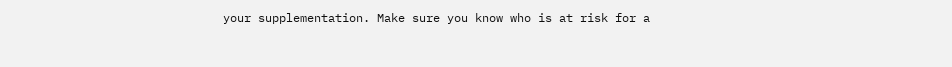your supplementation. Make sure you know who is at risk for a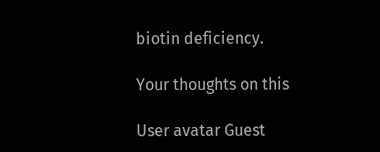biotin deficiency.

Your thoughts on this

User avatar Guest